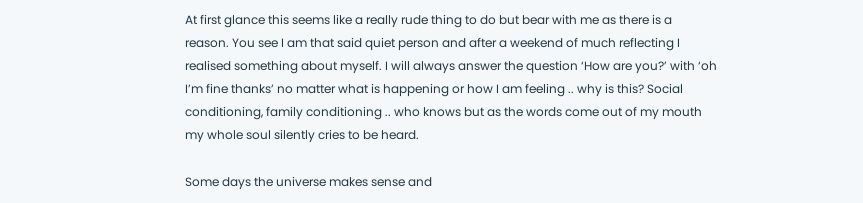At first glance this seems like a really rude thing to do but bear with me as there is a reason. You see I am that said quiet person and after a weekend of much reflecting I realised something about myself. I will always answer the question ‘How are you?’ with ‘oh I’m fine thanks’ no matter what is happening or how I am feeling .. why is this? Social conditioning, family conditioning .. who knows but as the words come out of my mouth my whole soul silently cries to be heard.

Some days the universe makes sense and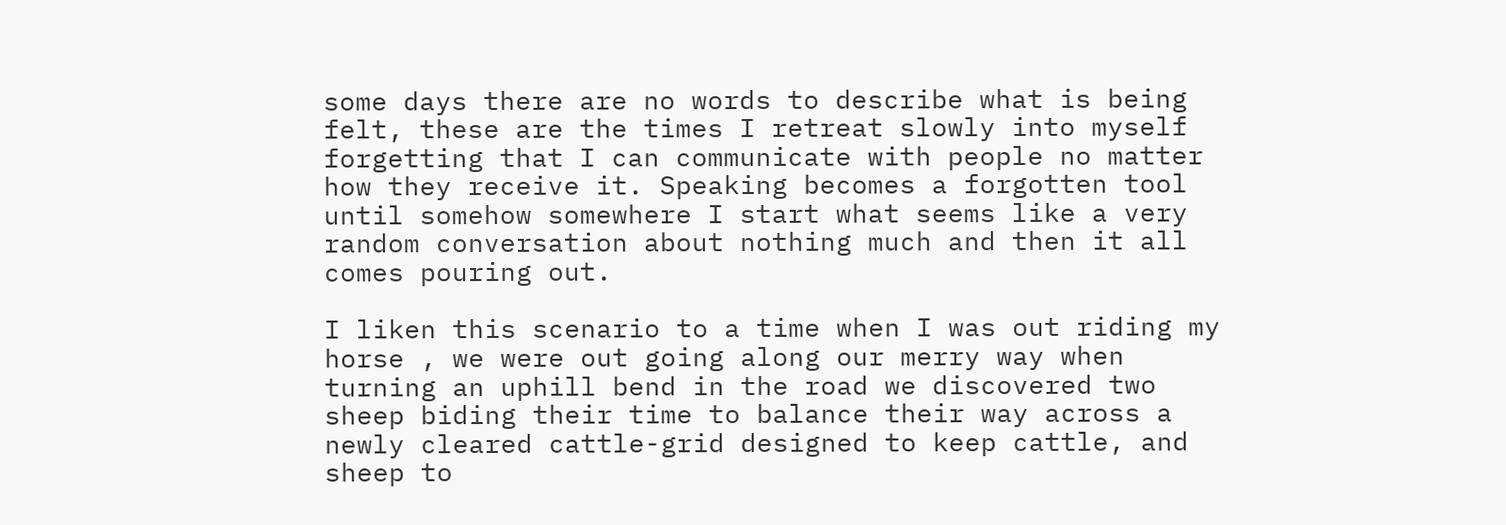some days there are no words to describe what is being felt, these are the times I retreat slowly into myself forgetting that I can communicate with people no matter how they receive it. Speaking becomes a forgotten tool until somehow somewhere I start what seems like a very random conversation about nothing much and then it all comes pouring out.

I liken this scenario to a time when I was out riding my horse , we were out going along our merry way when turning an uphill bend in the road we discovered two sheep biding their time to balance their way across a newly cleared cattle-grid designed to keep cattle, and sheep to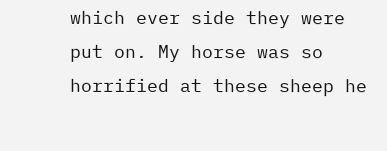which ever side they were put on. My horse was so horrified at these sheep he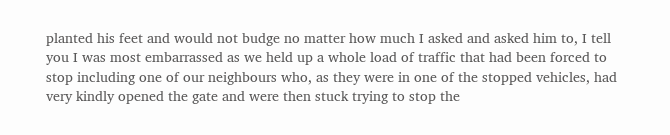planted his feet and would not budge no matter how much I asked and asked him to, I tell you I was most embarrassed as we held up a whole load of traffic that had been forced to stop including one of our neighbours who, as they were in one of the stopped vehicles, had very kindly opened the gate and were then stuck trying to stop the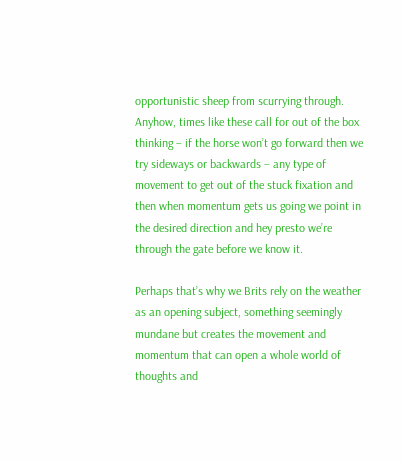opportunistic sheep from scurrying through. Anyhow, times like these call for out of the box thinking – if the horse won’t go forward then we try sideways or backwards – any type of movement to get out of the stuck fixation and then when momentum gets us going we point in the desired direction and hey presto we’re through the gate before we know it.

Perhaps that’s why we Brits rely on the weather as an opening subject, something seemingly mundane but creates the movement and momentum that can open a whole world of thoughts and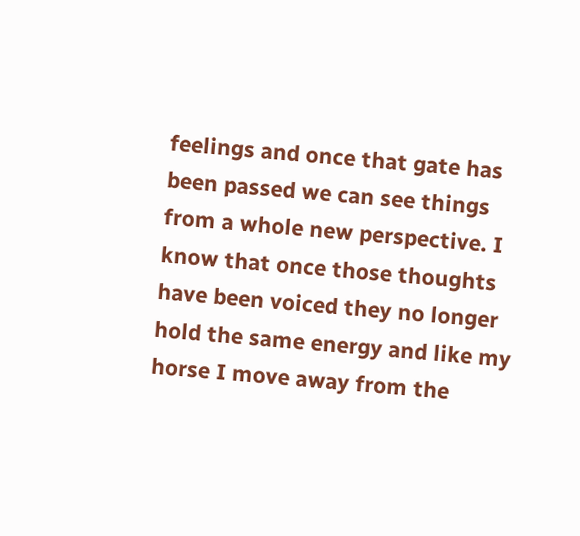feelings and once that gate has been passed we can see things from a whole new perspective. I know that once those thoughts have been voiced they no longer hold the same energy and like my horse I move away from the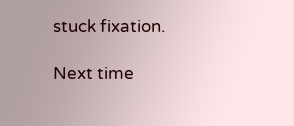stuck fixation.

Next time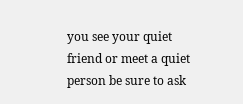you see your quiet friend or meet a quiet person be sure to ask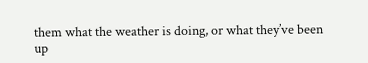them what the weather is doing, or what they’ve been up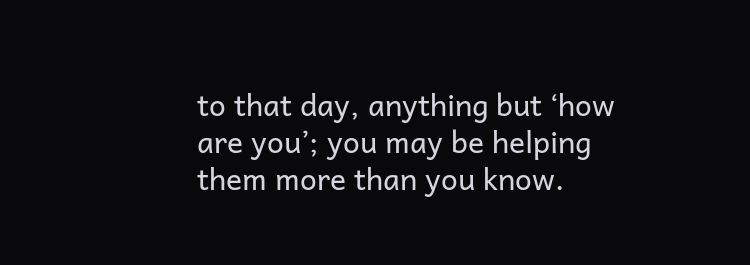to that day, anything but ‘how are you’; you may be helping them more than you know.